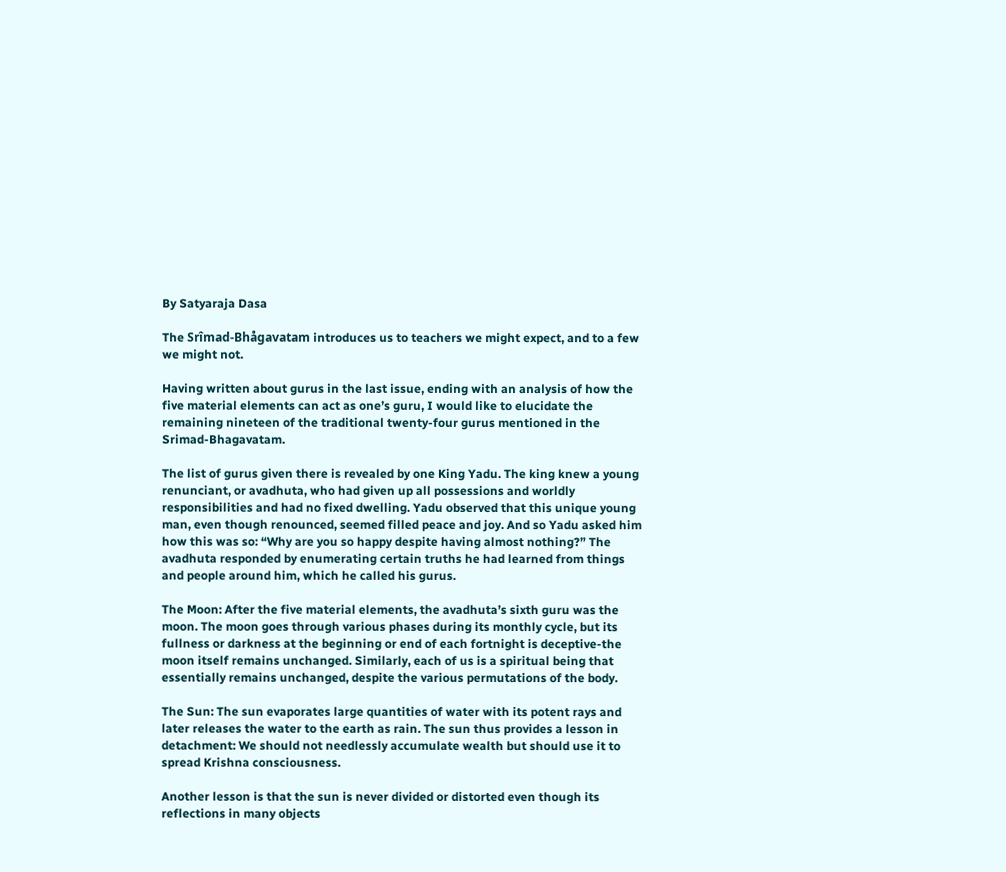By Satyaraja Dasa

The Srîmad-Bhågavatam introduces us to teachers we might expect, and to a few we might not.

Having written about gurus in the last issue, ending with an analysis of how the five material elements can act as one’s guru, I would like to elucidate the remaining nineteen of the traditional twenty-four gurus mentioned in the Srimad-Bhagavatam.

The list of gurus given there is revealed by one King Yadu. The king knew a young renunciant, or avadhuta, who had given up all possessions and worldly responsibilities and had no fixed dwelling. Yadu observed that this unique young man, even though renounced, seemed filled peace and joy. And so Yadu asked him how this was so: “Why are you so happy despite having almost nothing?” The avadhuta responded by enumerating certain truths he had learned from things and people around him, which he called his gurus.

The Moon: After the five material elements, the avadhuta’s sixth guru was the moon. The moon goes through various phases during its monthly cycle, but its fullness or darkness at the beginning or end of each fortnight is deceptive-the moon itself remains unchanged. Similarly, each of us is a spiritual being that essentially remains unchanged, despite the various permutations of the body.

The Sun: The sun evaporates large quantities of water with its potent rays and later releases the water to the earth as rain. The sun thus provides a lesson in detachment: We should not needlessly accumulate wealth but should use it to spread Krishna consciousness.

Another lesson is that the sun is never divided or distorted even though its reflections in many objects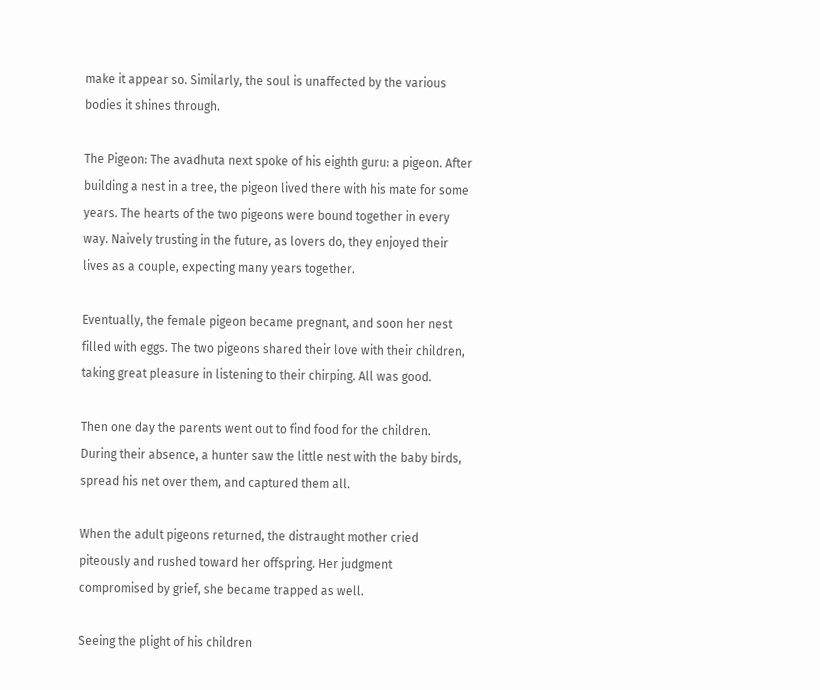make it appear so. Similarly, the soul is unaffected by the various bodies it shines through.

The Pigeon: The avadhuta next spoke of his eighth guru: a pigeon. After building a nest in a tree, the pigeon lived there with his mate for some years. The hearts of the two pigeons were bound together in every way. Naively trusting in the future, as lovers do, they enjoyed their lives as a couple, expecting many years together.

Eventually, the female pigeon became pregnant, and soon her nest filled with eggs. The two pigeons shared their love with their children, taking great pleasure in listening to their chirping. All was good.

Then one day the parents went out to find food for the children. During their absence, a hunter saw the little nest with the baby birds, spread his net over them, and captured them all.

When the adult pigeons returned, the distraught mother cried piteously and rushed toward her offspring. Her judgment compromised by grief, she became trapped as well.

Seeing the plight of his children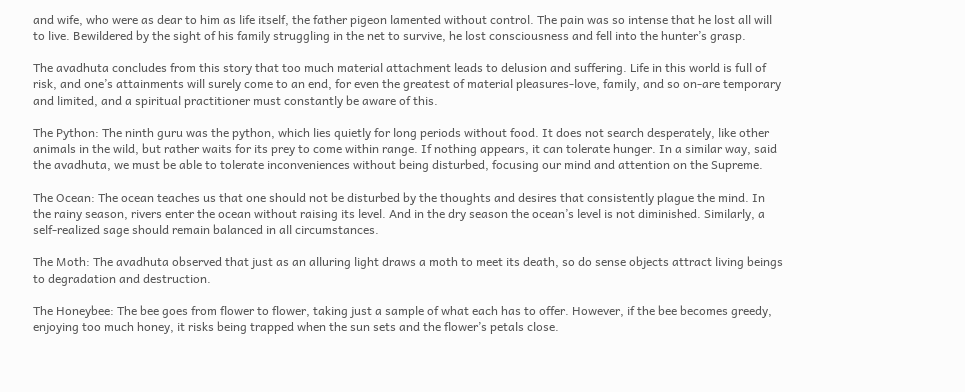and wife, who were as dear to him as life itself, the father pigeon lamented without control. The pain was so intense that he lost all will to live. Bewildered by the sight of his family struggling in the net to survive, he lost consciousness and fell into the hunter’s grasp.

The avadhuta concludes from this story that too much material attachment leads to delusion and suffering. Life in this world is full of risk, and one’s attainments will surely come to an end, for even the greatest of material pleasures-love, family, and so on-are temporary and limited, and a spiritual practitioner must constantly be aware of this.

The Python: The ninth guru was the python, which lies quietly for long periods without food. It does not search desperately, like other animals in the wild, but rather waits for its prey to come within range. If nothing appears, it can tolerate hunger. In a similar way, said the avadhuta, we must be able to tolerate inconveniences without being disturbed, focusing our mind and attention on the Supreme.

The Ocean: The ocean teaches us that one should not be disturbed by the thoughts and desires that consistently plague the mind. In the rainy season, rivers enter the ocean without raising its level. And in the dry season the ocean’s level is not diminished. Similarly, a self-realized sage should remain balanced in all circumstances.

The Moth: The avadhuta observed that just as an alluring light draws a moth to meet its death, so do sense objects attract living beings to degradation and destruction.

The Honeybee: The bee goes from flower to flower, taking just a sample of what each has to offer. However, if the bee becomes greedy, enjoying too much honey, it risks being trapped when the sun sets and the flower’s petals close.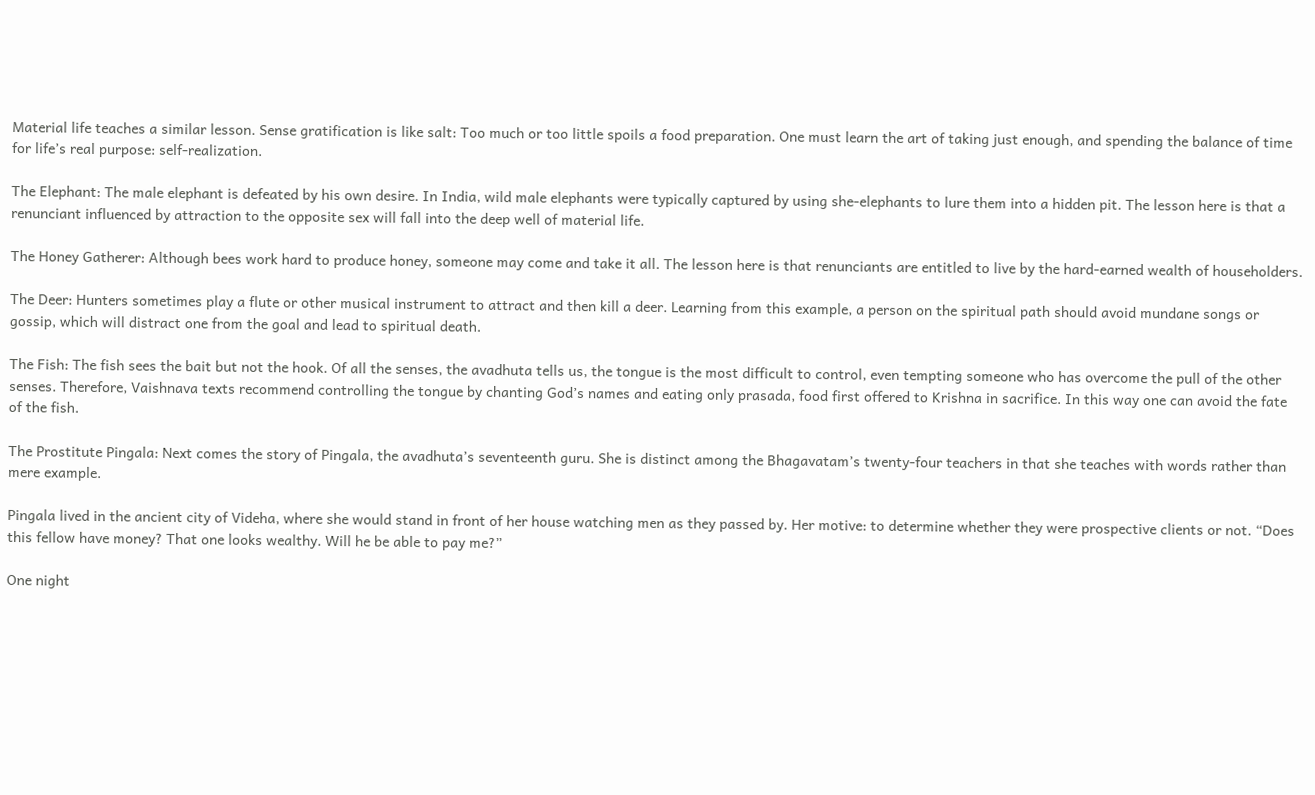Material life teaches a similar lesson. Sense gratification is like salt: Too much or too little spoils a food preparation. One must learn the art of taking just enough, and spending the balance of time for life’s real purpose: self-realization.

The Elephant: The male elephant is defeated by his own desire. In India, wild male elephants were typically captured by using she-elephants to lure them into a hidden pit. The lesson here is that a renunciant influenced by attraction to the opposite sex will fall into the deep well of material life.

The Honey Gatherer: Although bees work hard to produce honey, someone may come and take it all. The lesson here is that renunciants are entitled to live by the hard-earned wealth of householders.

The Deer: Hunters sometimes play a flute or other musical instrument to attract and then kill a deer. Learning from this example, a person on the spiritual path should avoid mundane songs or gossip, which will distract one from the goal and lead to spiritual death.

The Fish: The fish sees the bait but not the hook. Of all the senses, the avadhuta tells us, the tongue is the most difficult to control, even tempting someone who has overcome the pull of the other senses. Therefore, Vaishnava texts recommend controlling the tongue by chanting God’s names and eating only prasada, food first offered to Krishna in sacrifice. In this way one can avoid the fate of the fish.

The Prostitute Pingala: Next comes the story of Pingala, the avadhuta’s seventeenth guru. She is distinct among the Bhagavatam’s twenty-four teachers in that she teaches with words rather than mere example.

Pingala lived in the ancient city of Videha, where she would stand in front of her house watching men as they passed by. Her motive: to determine whether they were prospective clients or not. “Does this fellow have money? That one looks wealthy. Will he be able to pay me?”

One night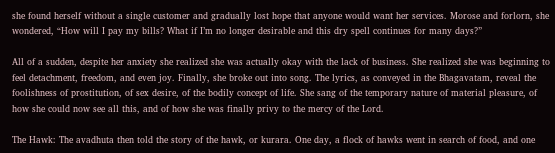she found herself without a single customer and gradually lost hope that anyone would want her services. Morose and forlorn, she wondered, “How will I pay my bills? What if I’m no longer desirable and this dry spell continues for many days?”

All of a sudden, despite her anxiety she realized she was actually okay with the lack of business. She realized she was beginning to feel detachment, freedom, and even joy. Finally, she broke out into song. The lyrics, as conveyed in the Bhagavatam, reveal the foolishness of prostitution, of sex desire, of the bodily concept of life. She sang of the temporary nature of material pleasure, of how she could now see all this, and of how she was finally privy to the mercy of the Lord.

The Hawk: The avadhuta then told the story of the hawk, or kurara. One day, a flock of hawks went in search of food, and one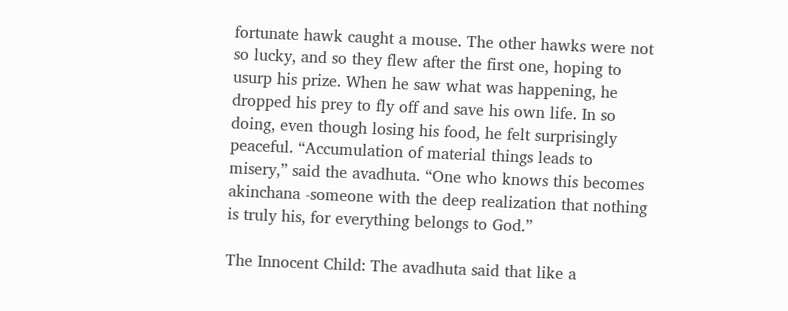fortunate hawk caught a mouse. The other hawks were not so lucky, and so they flew after the first one, hoping to usurp his prize. When he saw what was happening, he dropped his prey to fly off and save his own life. In so doing, even though losing his food, he felt surprisingly peaceful. “Accumulation of material things leads to misery,” said the avadhuta. “One who knows this becomes akinchana -someone with the deep realization that nothing is truly his, for everything belongs to God.”

The Innocent Child: The avadhuta said that like a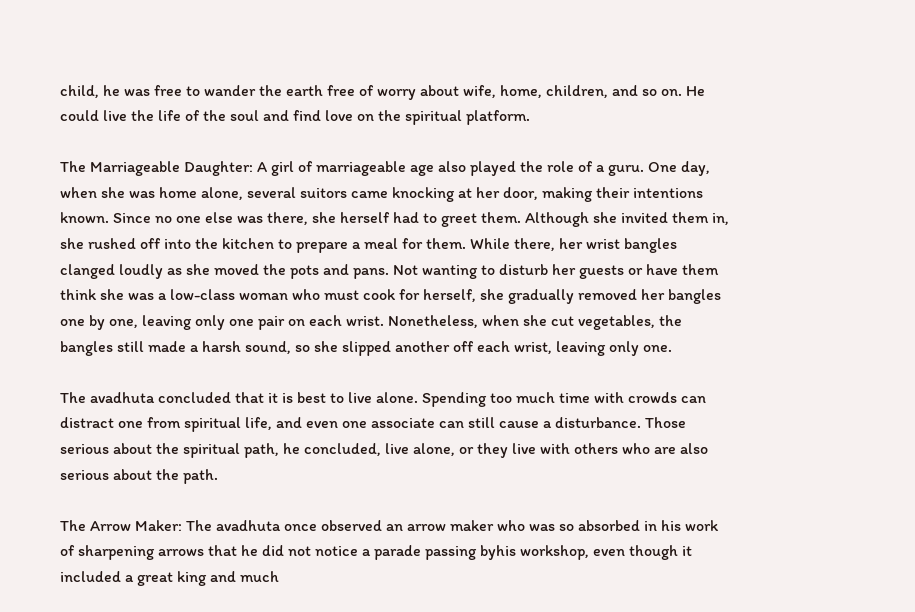child, he was free to wander the earth free of worry about wife, home, children, and so on. He could live the life of the soul and find love on the spiritual platform.

The Marriageable Daughter: A girl of marriageable age also played the role of a guru. One day, when she was home alone, several suitors came knocking at her door, making their intentions known. Since no one else was there, she herself had to greet them. Although she invited them in, she rushed off into the kitchen to prepare a meal for them. While there, her wrist bangles clanged loudly as she moved the pots and pans. Not wanting to disturb her guests or have them think she was a low-class woman who must cook for herself, she gradually removed her bangles one by one, leaving only one pair on each wrist. Nonetheless, when she cut vegetables, the bangles still made a harsh sound, so she slipped another off each wrist, leaving only one.

The avadhuta concluded that it is best to live alone. Spending too much time with crowds can distract one from spiritual life, and even one associate can still cause a disturbance. Those serious about the spiritual path, he concluded, live alone, or they live with others who are also serious about the path.

The Arrow Maker: The avadhuta once observed an arrow maker who was so absorbed in his work of sharpening arrows that he did not notice a parade passing byhis workshop, even though it included a great king and much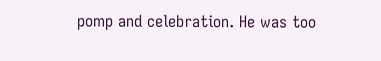pomp and celebration. He was too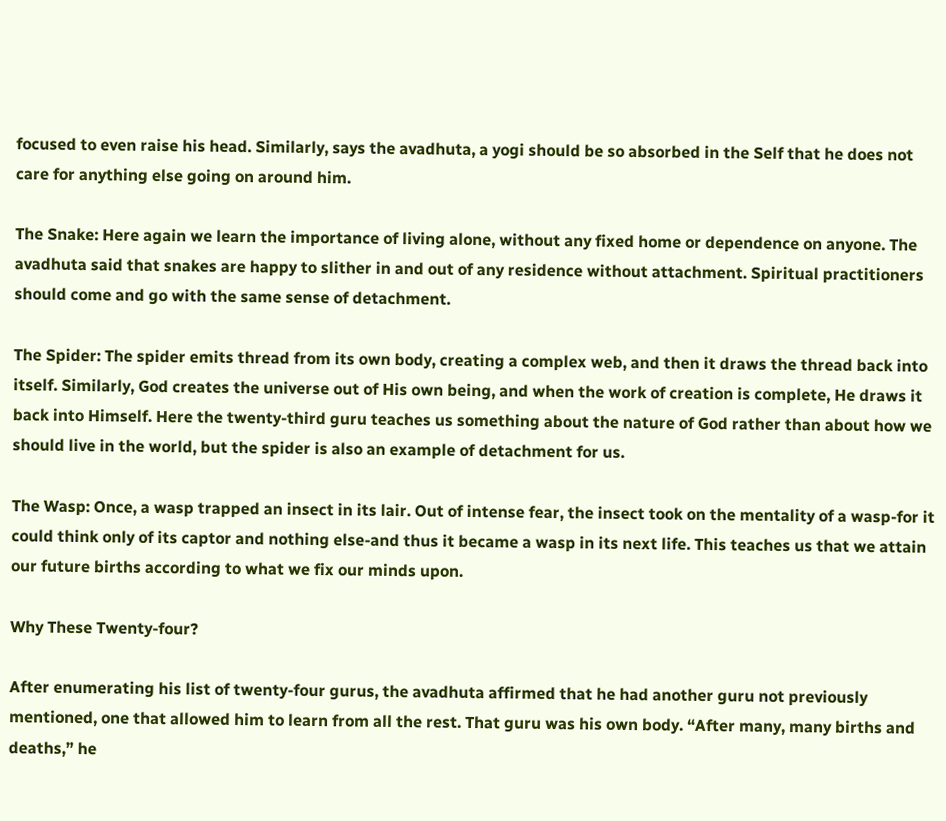focused to even raise his head. Similarly, says the avadhuta, a yogi should be so absorbed in the Self that he does not care for anything else going on around him.

The Snake: Here again we learn the importance of living alone, without any fixed home or dependence on anyone. The avadhuta said that snakes are happy to slither in and out of any residence without attachment. Spiritual practitioners should come and go with the same sense of detachment.

The Spider: The spider emits thread from its own body, creating a complex web, and then it draws the thread back into itself. Similarly, God creates the universe out of His own being, and when the work of creation is complete, He draws it back into Himself. Here the twenty-third guru teaches us something about the nature of God rather than about how we should live in the world, but the spider is also an example of detachment for us.

The Wasp: Once, a wasp trapped an insect in its lair. Out of intense fear, the insect took on the mentality of a wasp-for it could think only of its captor and nothing else-and thus it became a wasp in its next life. This teaches us that we attain our future births according to what we fix our minds upon.

Why These Twenty-four?

After enumerating his list of twenty-four gurus, the avadhuta affirmed that he had another guru not previously mentioned, one that allowed him to learn from all the rest. That guru was his own body. “After many, many births and deaths,” he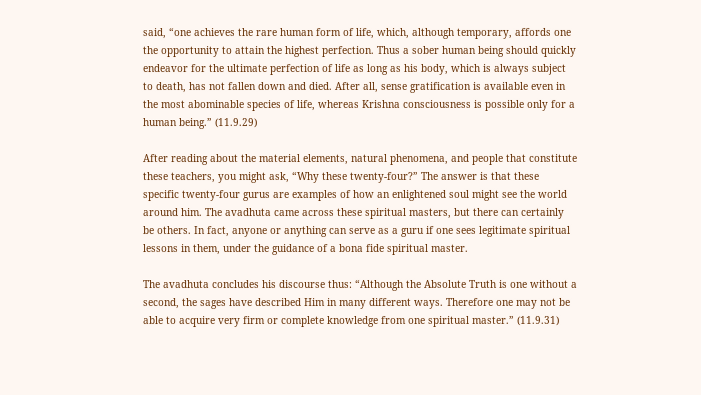said, “one achieves the rare human form of life, which, although temporary, affords one the opportunity to attain the highest perfection. Thus a sober human being should quickly endeavor for the ultimate perfection of life as long as his body, which is always subject to death, has not fallen down and died. After all, sense gratification is available even in the most abominable species of life, whereas Krishna consciousness is possible only for a human being.” (11.9.29)

After reading about the material elements, natural phenomena, and people that constitute these teachers, you might ask, “Why these twenty-four?” The answer is that these specific twenty-four gurus are examples of how an enlightened soul might see the world around him. The avadhuta came across these spiritual masters, but there can certainly be others. In fact, anyone or anything can serve as a guru if one sees legitimate spiritual lessons in them, under the guidance of a bona fide spiritual master.

The avadhuta concludes his discourse thus: “Although the Absolute Truth is one without a second, the sages have described Him in many different ways. Therefore one may not be able to acquire very firm or complete knowledge from one spiritual master.” (11.9.31)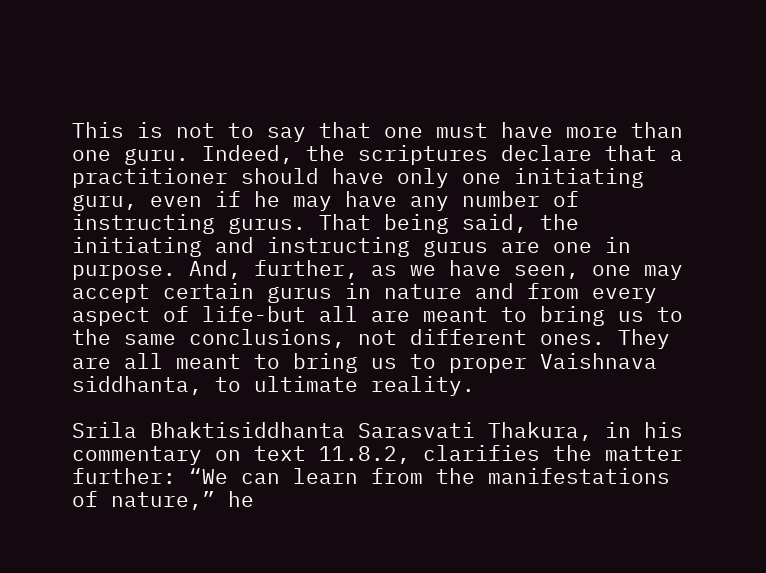This is not to say that one must have more than one guru. Indeed, the scriptures declare that a practitioner should have only one initiating guru, even if he may have any number of instructing gurus. That being said, the initiating and instructing gurus are one in purpose. And, further, as we have seen, one may accept certain gurus in nature and from every aspect of life-but all are meant to bring us to the same conclusions, not different ones. They are all meant to bring us to proper Vaishnava siddhanta, to ultimate reality.

Srila Bhaktisiddhanta Sarasvati Thakura, in his commentary on text 11.8.2, clarifies the matter further: “We can learn from the manifestations of nature,” he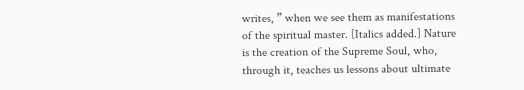writes, ” when we see them as manifestations of the spiritual master. [Italics added.] Nature is the creation of the Supreme Soul, who, through it, teaches us lessons about ultimate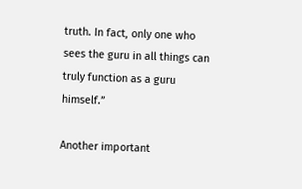truth. In fact, only one who sees the guru in all things can truly function as a guru himself.”

Another important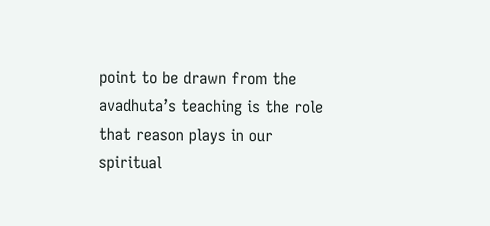point to be drawn from the avadhuta’s teaching is the role that reason plays in our spiritual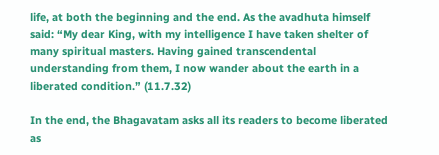life, at both the beginning and the end. As the avadhuta himself said: “My dear King, with my intelligence I have taken shelter of many spiritual masters. Having gained transcendental understanding from them, I now wander about the earth in a liberated condition.” (11.7.32)

In the end, the Bhagavatam asks all its readers to become liberated as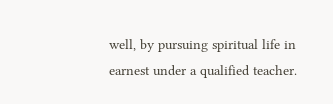well, by pursuing spiritual life in earnest under a qualified teacher.